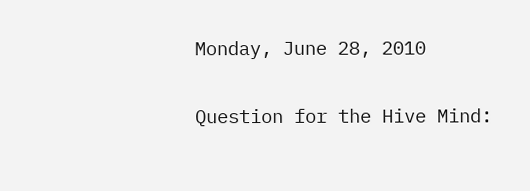Monday, June 28, 2010

Question for the Hive Mind: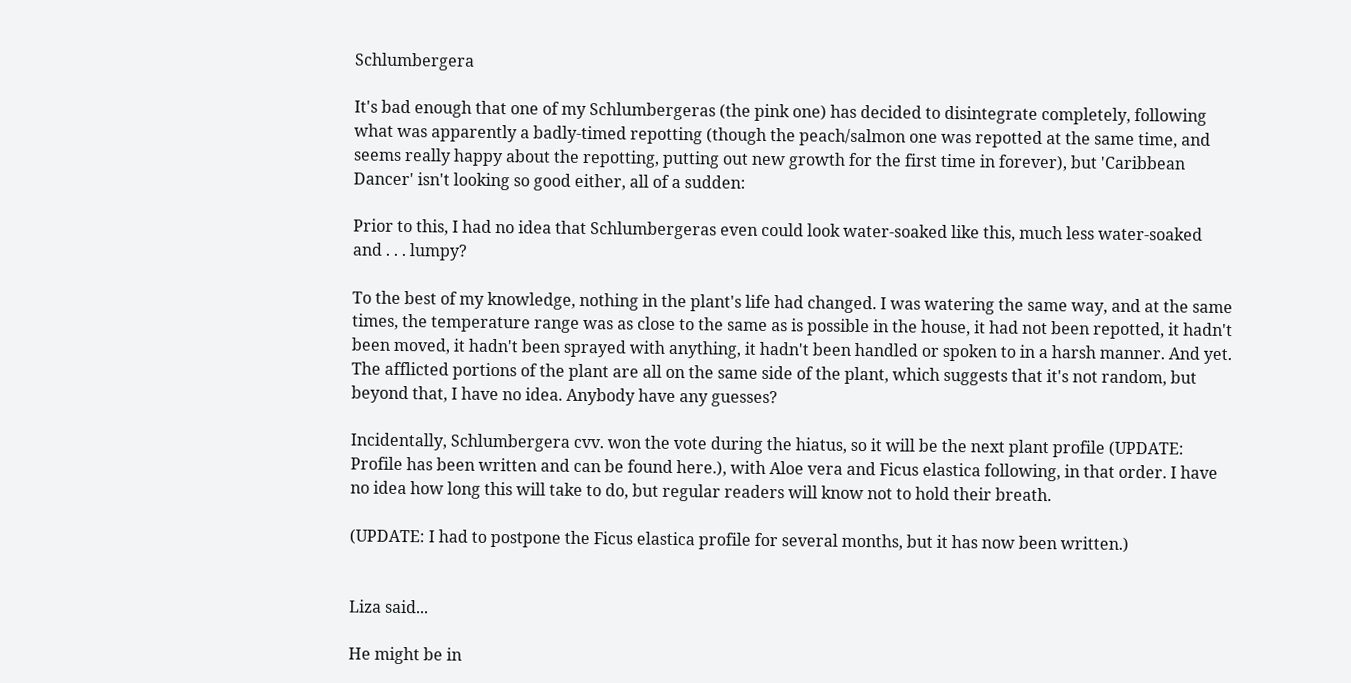Schlumbergera

It's bad enough that one of my Schlumbergeras (the pink one) has decided to disintegrate completely, following what was apparently a badly-timed repotting (though the peach/salmon one was repotted at the same time, and seems really happy about the repotting, putting out new growth for the first time in forever), but 'Caribbean Dancer' isn't looking so good either, all of a sudden:

Prior to this, I had no idea that Schlumbergeras even could look water-soaked like this, much less water-soaked and . . . lumpy?

To the best of my knowledge, nothing in the plant's life had changed. I was watering the same way, and at the same times, the temperature range was as close to the same as is possible in the house, it had not been repotted, it hadn't been moved, it hadn't been sprayed with anything, it hadn't been handled or spoken to in a harsh manner. And yet. The afflicted portions of the plant are all on the same side of the plant, which suggests that it's not random, but beyond that, I have no idea. Anybody have any guesses?

Incidentally, Schlumbergera cvv. won the vote during the hiatus, so it will be the next plant profile (UPDATE: Profile has been written and can be found here.), with Aloe vera and Ficus elastica following, in that order. I have no idea how long this will take to do, but regular readers will know not to hold their breath.

(UPDATE: I had to postpone the Ficus elastica profile for several months, but it has now been written.)


Liza said...

He might be in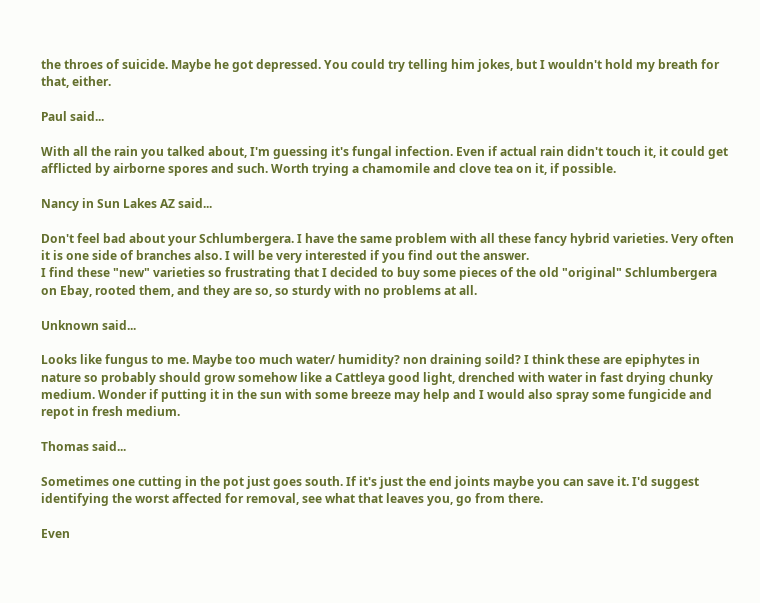the throes of suicide. Maybe he got depressed. You could try telling him jokes, but I wouldn't hold my breath for that, either.

Paul said...

With all the rain you talked about, I'm guessing it's fungal infection. Even if actual rain didn't touch it, it could get afflicted by airborne spores and such. Worth trying a chamomile and clove tea on it, if possible.

Nancy in Sun Lakes AZ said...

Don't feel bad about your Schlumbergera. I have the same problem with all these fancy hybrid varieties. Very often it is one side of branches also. I will be very interested if you find out the answer.
I find these "new" varieties so frustrating that I decided to buy some pieces of the old "original" Schlumbergera on Ebay, rooted them, and they are so, so sturdy with no problems at all.

Unknown said...

Looks like fungus to me. Maybe too much water/ humidity? non draining soild? I think these are epiphytes in nature so probably should grow somehow like a Cattleya good light, drenched with water in fast drying chunky medium. Wonder if putting it in the sun with some breeze may help and I would also spray some fungicide and repot in fresh medium.

Thomas said...

Sometimes one cutting in the pot just goes south. If it's just the end joints maybe you can save it. I'd suggest identifying the worst affected for removal, see what that leaves you, go from there.

Even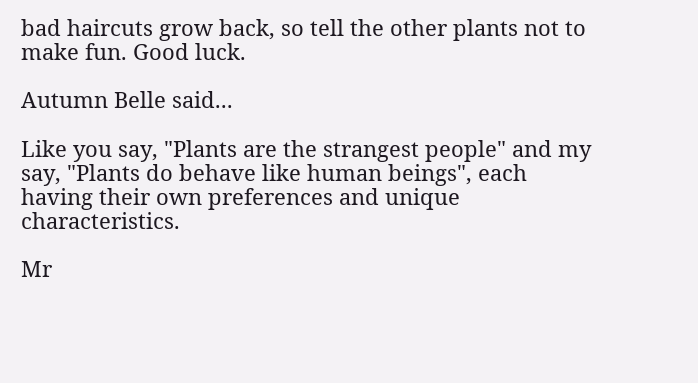bad haircuts grow back, so tell the other plants not to make fun. Good luck.

Autumn Belle said...

Like you say, "Plants are the strangest people" and my say, "Plants do behave like human beings", each having their own preferences and unique characteristics.

Mr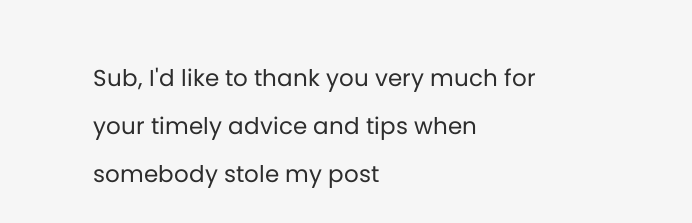Sub, I'd like to thank you very much for your timely advice and tips when somebody stole my post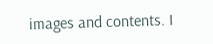images and contents. I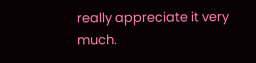really appreciate it very much.